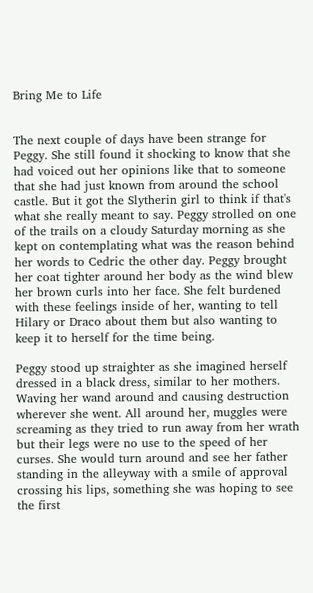Bring Me to Life


The next couple of days have been strange for Peggy. She still found it shocking to know that she had voiced out her opinions like that to someone that she had just known from around the school castle. But it got the Slytherin girl to think if that's what she really meant to say. Peggy strolled on one of the trails on a cloudy Saturday morning as she kept on contemplating what was the reason behind her words to Cedric the other day. Peggy brought her coat tighter around her body as the wind blew her brown curls into her face. She felt burdened with these feelings inside of her, wanting to tell Hilary or Draco about them but also wanting to keep it to herself for the time being.

Peggy stood up straighter as she imagined herself dressed in a black dress, similar to her mothers. Waving her wand around and causing destruction wherever she went. All around her, muggles were screaming as they tried to run away from her wrath but their legs were no use to the speed of her curses. She would turn around and see her father standing in the alleyway with a smile of approval crossing his lips, something she was hoping to see the first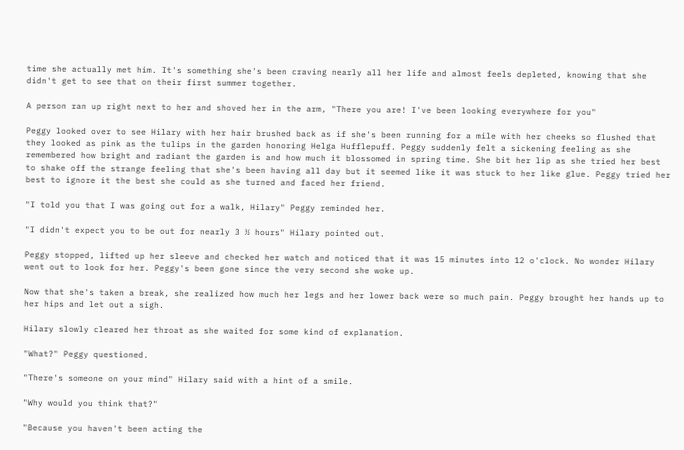time she actually met him. It's something she's been craving nearly all her life and almost feels depleted, knowing that she didn't get to see that on their first summer together.

A person ran up right next to her and shoved her in the arm, "There you are! I've been looking everywhere for you"

Peggy looked over to see Hilary with her hair brushed back as if she's been running for a mile with her cheeks so flushed that they looked as pink as the tulips in the garden honoring Helga Hufflepuff. Peggy suddenly felt a sickening feeling as she remembered how bright and radiant the garden is and how much it blossomed in spring time. She bit her lip as she tried her best to shake off the strange feeling that she's been having all day but it seemed like it was stuck to her like glue. Peggy tried her best to ignore it the best she could as she turned and faced her friend.

"I told you that I was going out for a walk, Hilary" Peggy reminded her.

"I didn't expect you to be out for nearly 3 ½ hours" Hilary pointed out.

Peggy stopped, lifted up her sleeve and checked her watch and noticed that it was 15 minutes into 12 o'clock. No wonder Hilary went out to look for her. Peggy's been gone since the very second she woke up.

Now that she's taken a break, she realized how much her legs and her lower back were so much pain. Peggy brought her hands up to her hips and let out a sigh.

Hilary slowly cleared her throat as she waited for some kind of explanation.

"What?" Peggy questioned.

"There's someone on your mind" Hilary said with a hint of a smile.

"Why would you think that?"

"Because you haven't been acting the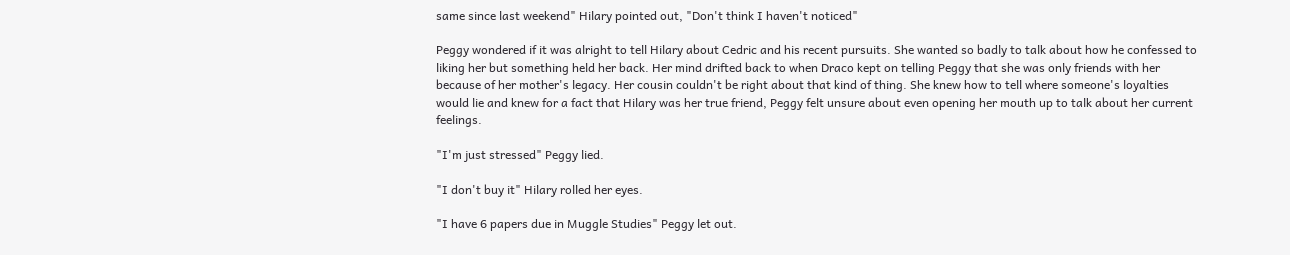same since last weekend" Hilary pointed out, "Don't think I haven't noticed"

Peggy wondered if it was alright to tell Hilary about Cedric and his recent pursuits. She wanted so badly to talk about how he confessed to liking her but something held her back. Her mind drifted back to when Draco kept on telling Peggy that she was only friends with her because of her mother's legacy. Her cousin couldn't be right about that kind of thing. She knew how to tell where someone's loyalties would lie and knew for a fact that Hilary was her true friend, Peggy felt unsure about even opening her mouth up to talk about her current feelings.

"I'm just stressed" Peggy lied.

"I don't buy it" Hilary rolled her eyes.

"I have 6 papers due in Muggle Studies" Peggy let out.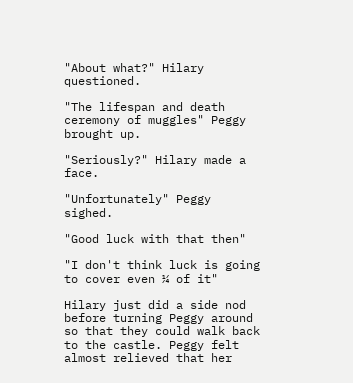"About what?" Hilary questioned.

"The lifespan and death ceremony of muggles" Peggy brought up.

"Seriously?" Hilary made a face.

"Unfortunately" Peggy sighed.

"Good luck with that then"

"I don't think luck is going to cover even ¼ of it"

Hilary just did a side nod before turning Peggy around so that they could walk back to the castle. Peggy felt almost relieved that her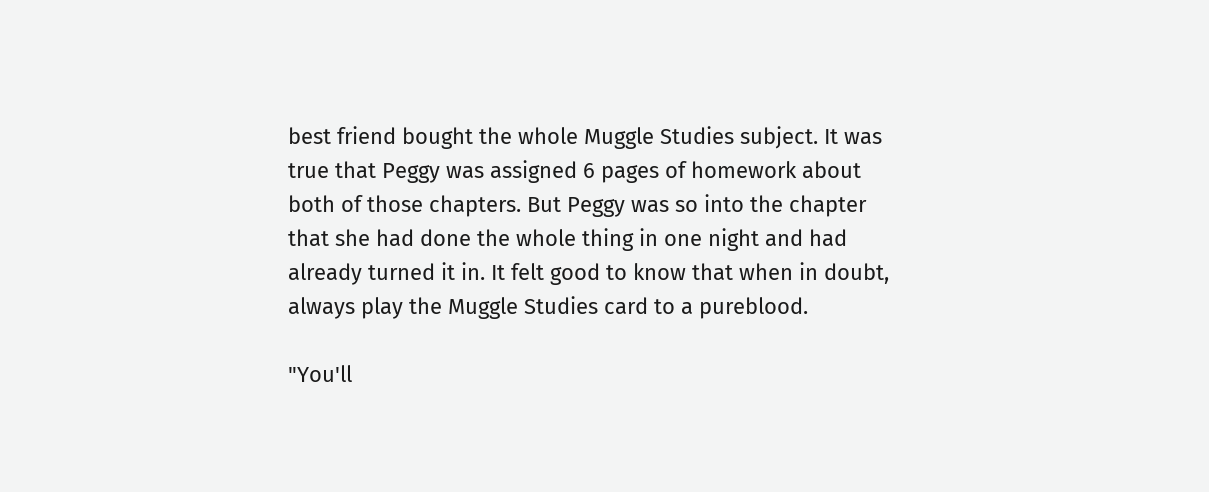best friend bought the whole Muggle Studies subject. It was true that Peggy was assigned 6 pages of homework about both of those chapters. But Peggy was so into the chapter that she had done the whole thing in one night and had already turned it in. It felt good to know that when in doubt, always play the Muggle Studies card to a pureblood.

"You'll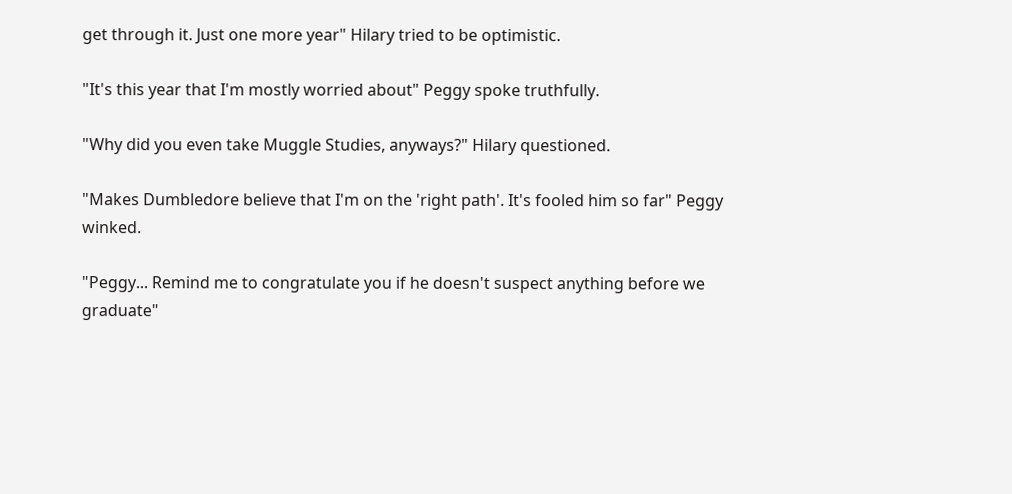get through it. Just one more year" Hilary tried to be optimistic.

"It's this year that I'm mostly worried about" Peggy spoke truthfully.

"Why did you even take Muggle Studies, anyways?" Hilary questioned.

"Makes Dumbledore believe that I'm on the 'right path'. It's fooled him so far" Peggy winked.

"Peggy... Remind me to congratulate you if he doesn't suspect anything before we graduate"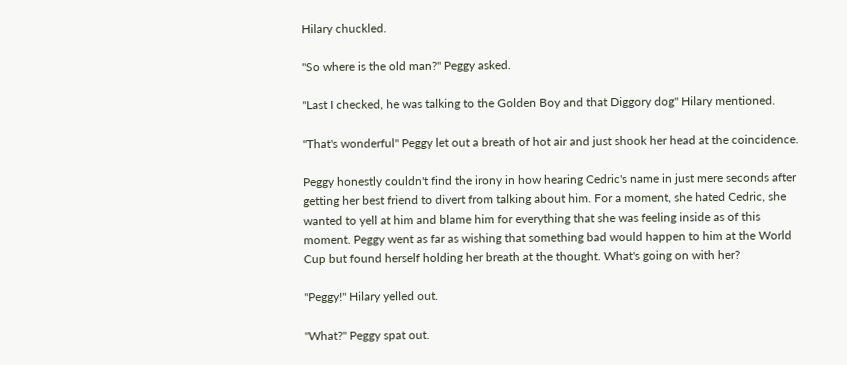Hilary chuckled.

"So where is the old man?" Peggy asked.

"Last I checked, he was talking to the Golden Boy and that Diggory dog" Hilary mentioned.

"That's wonderful" Peggy let out a breath of hot air and just shook her head at the coincidence.

Peggy honestly couldn't find the irony in how hearing Cedric's name in just mere seconds after getting her best friend to divert from talking about him. For a moment, she hated Cedric, she wanted to yell at him and blame him for everything that she was feeling inside as of this moment. Peggy went as far as wishing that something bad would happen to him at the World Cup but found herself holding her breath at the thought. What's going on with her?

"Peggy!" Hilary yelled out.

"What?" Peggy spat out.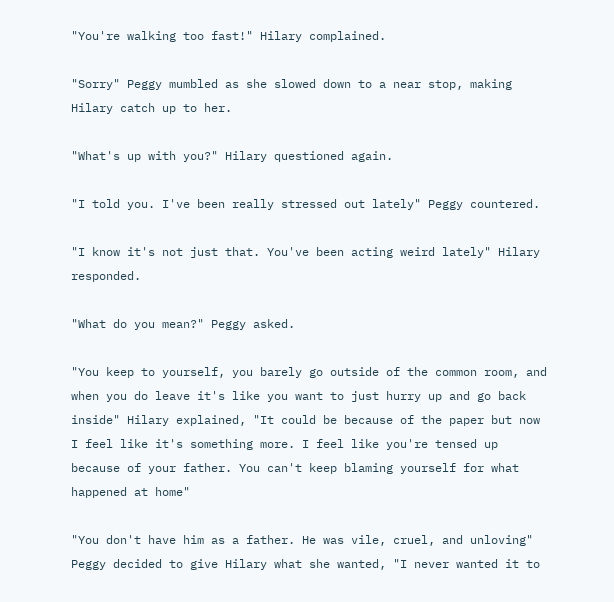"You're walking too fast!" Hilary complained.

"Sorry" Peggy mumbled as she slowed down to a near stop, making Hilary catch up to her.

"What's up with you?" Hilary questioned again.

"I told you. I've been really stressed out lately" Peggy countered.

"I know it's not just that. You've been acting weird lately" Hilary responded.

"What do you mean?" Peggy asked.

"You keep to yourself, you barely go outside of the common room, and when you do leave it's like you want to just hurry up and go back inside" Hilary explained, "It could be because of the paper but now I feel like it's something more. I feel like you're tensed up because of your father. You can't keep blaming yourself for what happened at home"

"You don't have him as a father. He was vile, cruel, and unloving" Peggy decided to give Hilary what she wanted, "I never wanted it to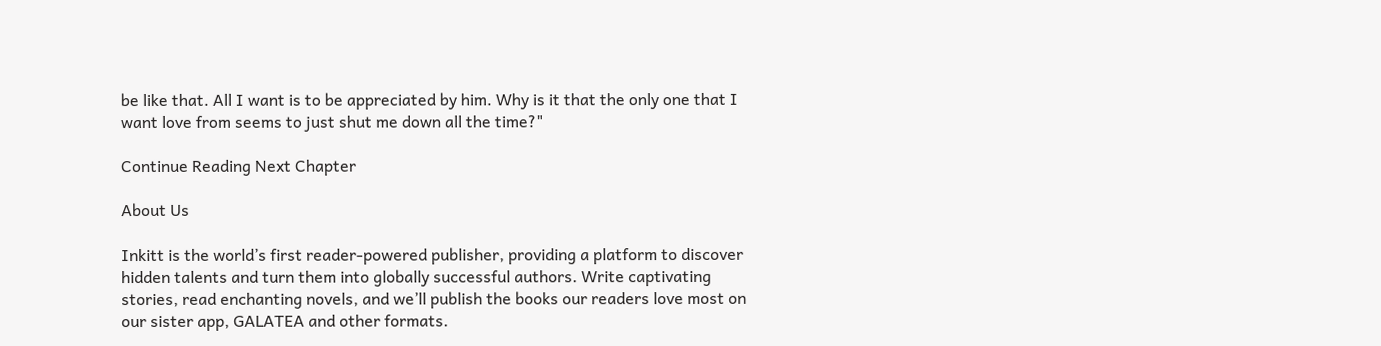be like that. All I want is to be appreciated by him. Why is it that the only one that I want love from seems to just shut me down all the time?"

Continue Reading Next Chapter

About Us

Inkitt is the world’s first reader-powered publisher, providing a platform to discover hidden talents and turn them into globally successful authors. Write captivating stories, read enchanting novels, and we’ll publish the books our readers love most on our sister app, GALATEA and other formats.